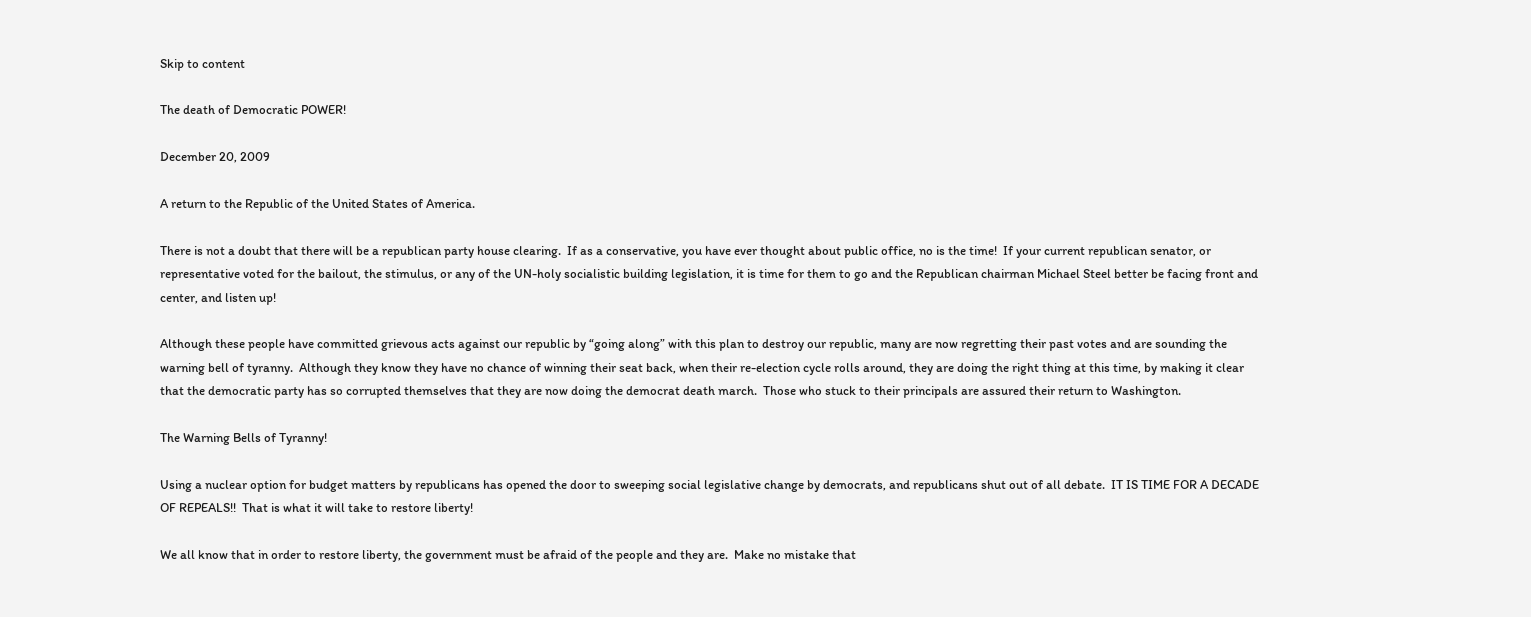Skip to content

The death of Democratic POWER!

December 20, 2009

A return to the Republic of the United States of America.

There is not a doubt that there will be a republican party house clearing.  If as a conservative, you have ever thought about public office, no is the time!  If your current republican senator, or representative voted for the bailout, the stimulus, or any of the UN-holy socialistic building legislation, it is time for them to go and the Republican chairman Michael Steel better be facing front and center, and listen up!

Although these people have committed grievous acts against our republic by “going along” with this plan to destroy our republic, many are now regretting their past votes and are sounding the warning bell of tyranny.  Although they know they have no chance of winning their seat back, when their re-election cycle rolls around, they are doing the right thing at this time, by making it clear that the democratic party has so corrupted themselves that they are now doing the democrat death march.  Those who stuck to their principals are assured their return to Washington.

The Warning Bells of Tyranny!

Using a nuclear option for budget matters by republicans has opened the door to sweeping social legislative change by democrats, and republicans shut out of all debate.  IT IS TIME FOR A DECADE OF REPEALS!!  That is what it will take to restore liberty!

We all know that in order to restore liberty, the government must be afraid of the people and they are.  Make no mistake that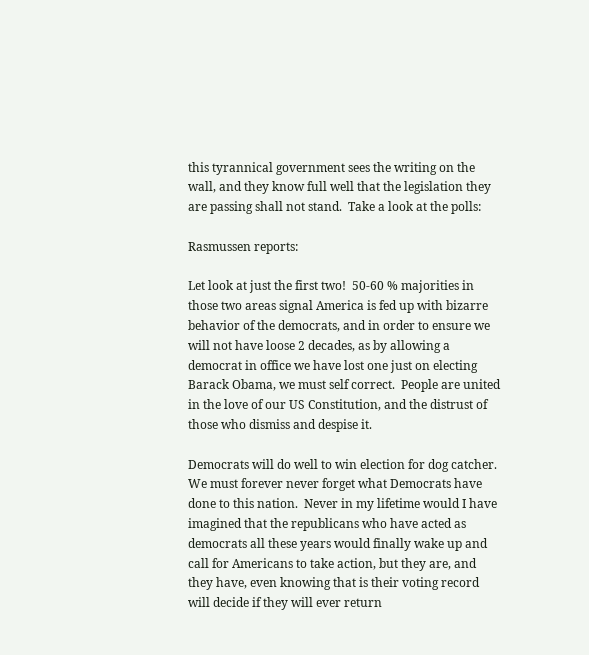this tyrannical government sees the writing on the wall, and they know full well that the legislation they are passing shall not stand.  Take a look at the polls:

Rasmussen reports:

Let look at just the first two!  50-60 % majorities in those two areas signal America is fed up with bizarre behavior of the democrats, and in order to ensure we will not have loose 2 decades, as by allowing a democrat in office we have lost one just on electing Barack Obama, we must self correct.  People are united in the love of our US Constitution, and the distrust of those who dismiss and despise it.

Democrats will do well to win election for dog catcher.  We must forever never forget what Democrats have done to this nation.  Never in my lifetime would I have imagined that the republicans who have acted as democrats all these years would finally wake up and call for Americans to take action, but they are, and they have, even knowing that is their voting record will decide if they will ever return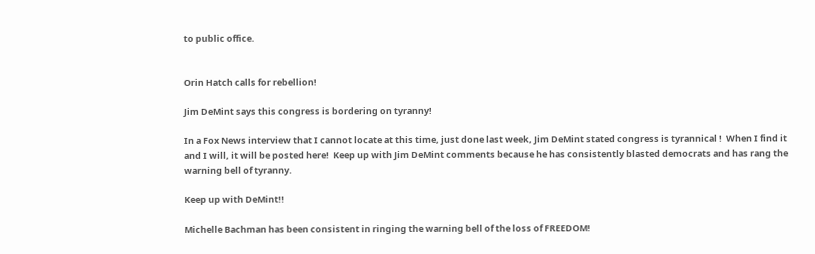to public office.


Orin Hatch calls for rebellion!

Jim DeMint says this congress is bordering on tyranny!

In a Fox News interview that I cannot locate at this time, just done last week, Jim DeMint stated congress is tyrannical !  When I find it and I will, it will be posted here!  Keep up with Jim DeMint comments because he has consistently blasted democrats and has rang the warning bell of tyranny.

Keep up with DeMint!!

Michelle Bachman has been consistent in ringing the warning bell of the loss of FREEDOM!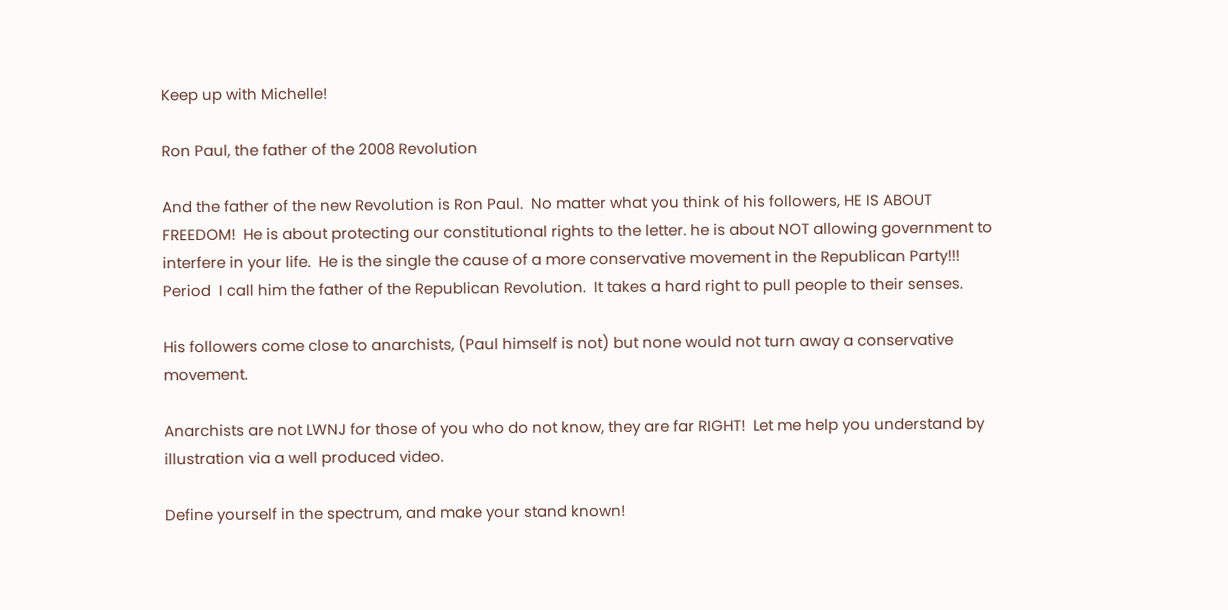Keep up with Michelle!

Ron Paul, the father of the 2008 Revolution

And the father of the new Revolution is Ron Paul.  No matter what you think of his followers, HE IS ABOUT FREEDOM!  He is about protecting our constitutional rights to the letter. he is about NOT allowing government to interfere in your life.  He is the single the cause of a more conservative movement in the Republican Party!!!  Period  I call him the father of the Republican Revolution.  It takes a hard right to pull people to their senses.

His followers come close to anarchists, (Paul himself is not) but none would not turn away a conservative movement.

Anarchists are not LWNJ for those of you who do not know, they are far RIGHT!  Let me help you understand by illustration via a well produced video.

Define yourself in the spectrum, and make your stand known!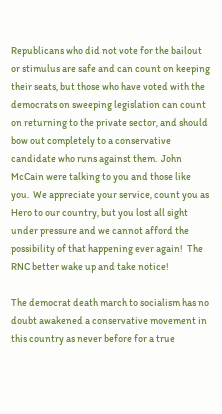Republicans who did not vote for the bailout or stimulus are safe and can count on keeping their seats, but those who have voted with the democrats on sweeping legislation can count on returning to the private sector, and should bow out completely to a conservative candidate who runs against them.  John McCain were talking to you and those like you.  We appreciate your service, count you as Hero to our country, but you lost all sight under pressure and we cannot afford the possibility of that happening ever again!  The RNC better wake up and take notice!

The democrat death march to socialism has no doubt awakened a conservative movement in this country as never before for a true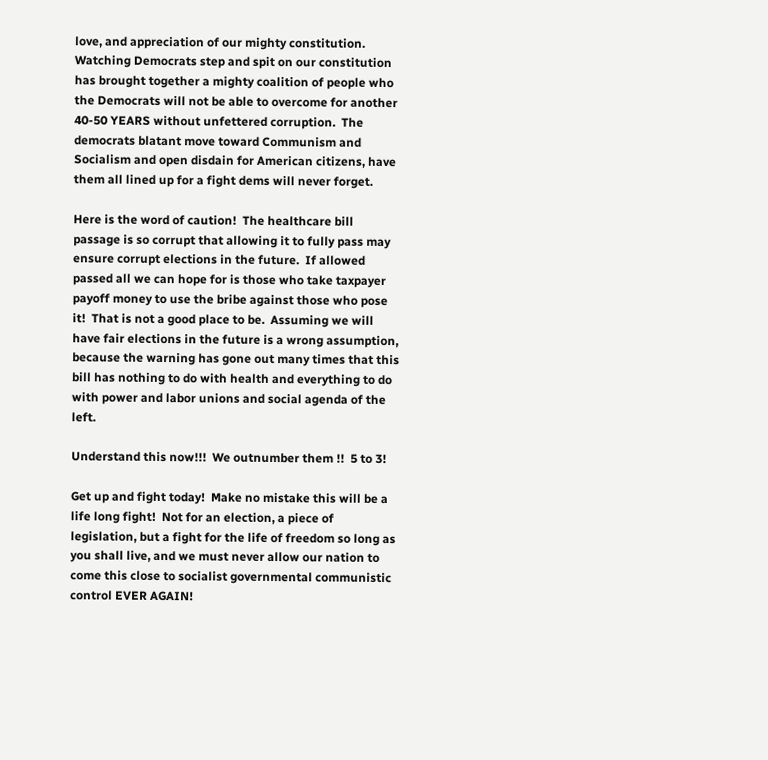love, and appreciation of our mighty constitution.  Watching Democrats step and spit on our constitution has brought together a mighty coalition of people who the Democrats will not be able to overcome for another 40-50 YEARS without unfettered corruption.  The democrats blatant move toward Communism and Socialism and open disdain for American citizens, have them all lined up for a fight dems will never forget.

Here is the word of caution!  The healthcare bill passage is so corrupt that allowing it to fully pass may ensure corrupt elections in the future.  If allowed passed all we can hope for is those who take taxpayer payoff money to use the bribe against those who pose it!  That is not a good place to be.  Assuming we will have fair elections in the future is a wrong assumption, because the warning has gone out many times that this bill has nothing to do with health and everything to do with power and labor unions and social agenda of the left.

Understand this now!!!  We outnumber them !!  5 to 3!

Get up and fight today!  Make no mistake this will be a life long fight!  Not for an election, a piece of legislation, but a fight for the life of freedom so long as you shall live, and we must never allow our nation to come this close to socialist governmental communistic control EVER AGAIN!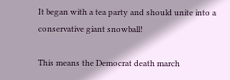It began with a tea party and should unite into a conservative giant snowball!

This means the Democrat death march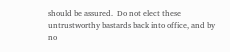should be assured.  Do not elect these untrustworthy bastards back into office, and by no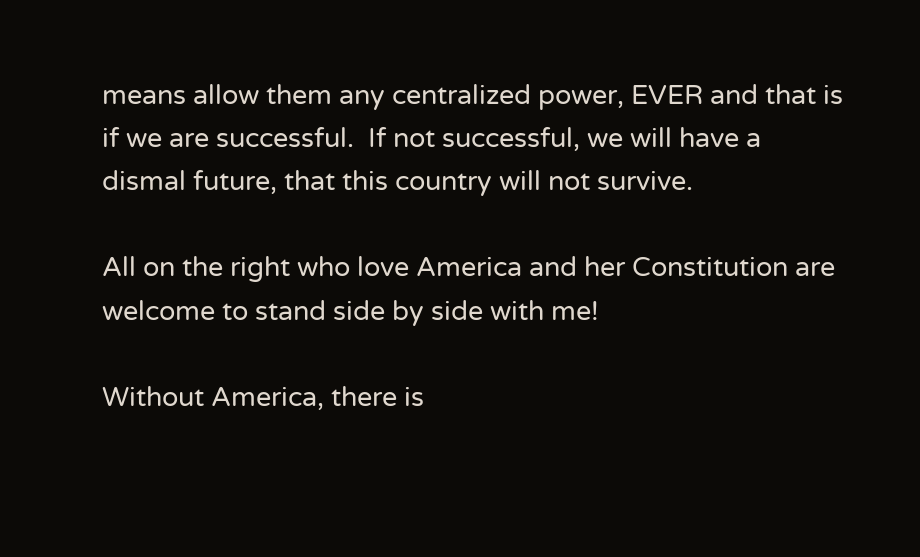means allow them any centralized power, EVER and that is if we are successful.  If not successful, we will have a dismal future, that this country will not survive.

All on the right who love America and her Constitution are welcome to stand side by side with me!

Without America, there is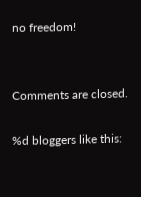no freedom!


Comments are closed.

%d bloggers like this: